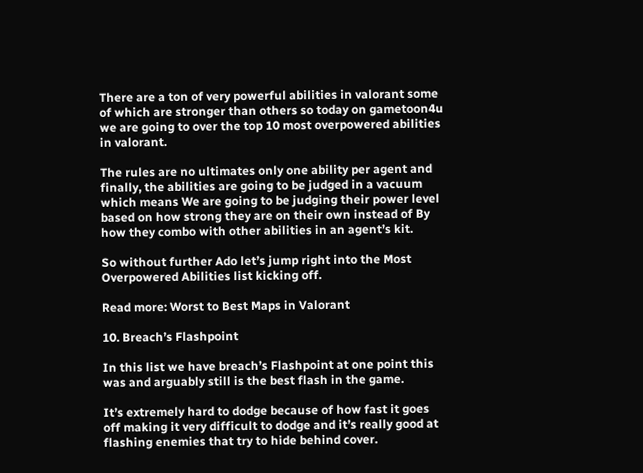There are a ton of very powerful abilities in valorant some of which are stronger than others so today on gametoon4u we are going to over the top 10 most overpowered abilities in valorant.

The rules are no ultimates only one ability per agent and finally, the abilities are going to be judged in a vacuum which means We are going to be judging their power level based on how strong they are on their own instead of By how they combo with other abilities in an agent’s kit.

So without further Ado let’s jump right into the Most Overpowered Abilities list kicking off.

Read more: Worst to Best Maps in Valorant

10. Breach’s Flashpoint

In this list we have breach’s Flashpoint at one point this was and arguably still is the best flash in the game.

It’s extremely hard to dodge because of how fast it goes off making it very difficult to dodge and it’s really good at flashing enemies that try to hide behind cover.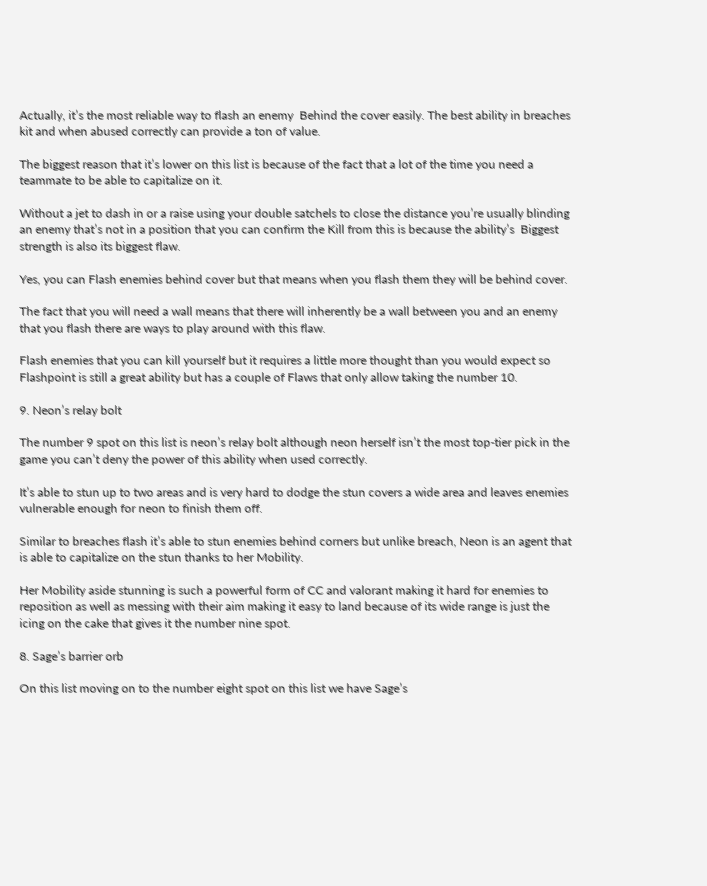Actually, it’s the most reliable way to flash an enemy  Behind the cover easily. The best ability in breaches kit and when abused correctly can provide a ton of value.

The biggest reason that it’s lower on this list is because of the fact that a lot of the time you need a teammate to be able to capitalize on it.

Without a jet to dash in or a raise using your double satchels to close the distance you’re usually blinding an enemy that’s not in a position that you can confirm the Kill from this is because the ability’s  Biggest strength is also its biggest flaw.

Yes, you can Flash enemies behind cover but that means when you flash them they will be behind cover.

The fact that you will need a wall means that there will inherently be a wall between you and an enemy that you flash there are ways to play around with this flaw.

Flash enemies that you can kill yourself but it requires a little more thought than you would expect so Flashpoint is still a great ability but has a couple of Flaws that only allow taking the number 10.

9. Neon’s relay bolt

The number 9 spot on this list is neon’s relay bolt although neon herself isn’t the most top-tier pick in the game you can’t deny the power of this ability when used correctly.

It’s able to stun up to two areas and is very hard to dodge the stun covers a wide area and leaves enemies vulnerable enough for neon to finish them off.

Similar to breaches flash it’s able to stun enemies behind corners but unlike breach, Neon is an agent that is able to capitalize on the stun thanks to her Mobility.

Her Mobility aside stunning is such a powerful form of CC and valorant making it hard for enemies to reposition as well as messing with their aim making it easy to land because of its wide range is just the icing on the cake that gives it the number nine spot.

8. Sage’s barrier orb

On this list moving on to the number eight spot on this list we have Sage’s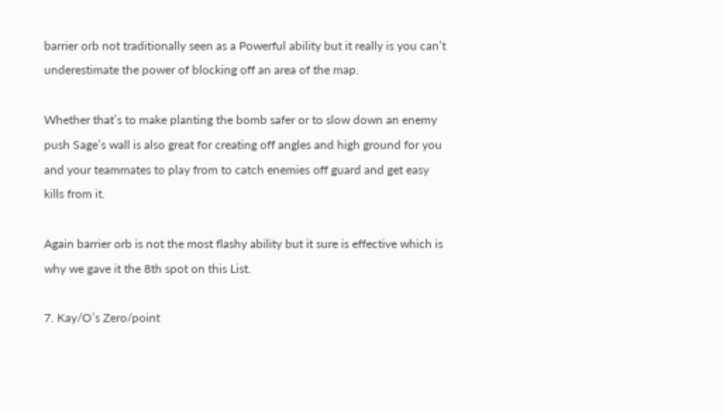barrier orb not traditionally seen as a Powerful ability but it really is you can’t underestimate the power of blocking off an area of the map.

Whether that’s to make planting the bomb safer or to slow down an enemy push Sage’s wall is also great for creating off angles and high ground for you and your teammates to play from to catch enemies off guard and get easy kills from it.

Again barrier orb is not the most flashy ability but it sure is effective which is why we gave it the 8th spot on this List.

7. Kay/O’s Zero/point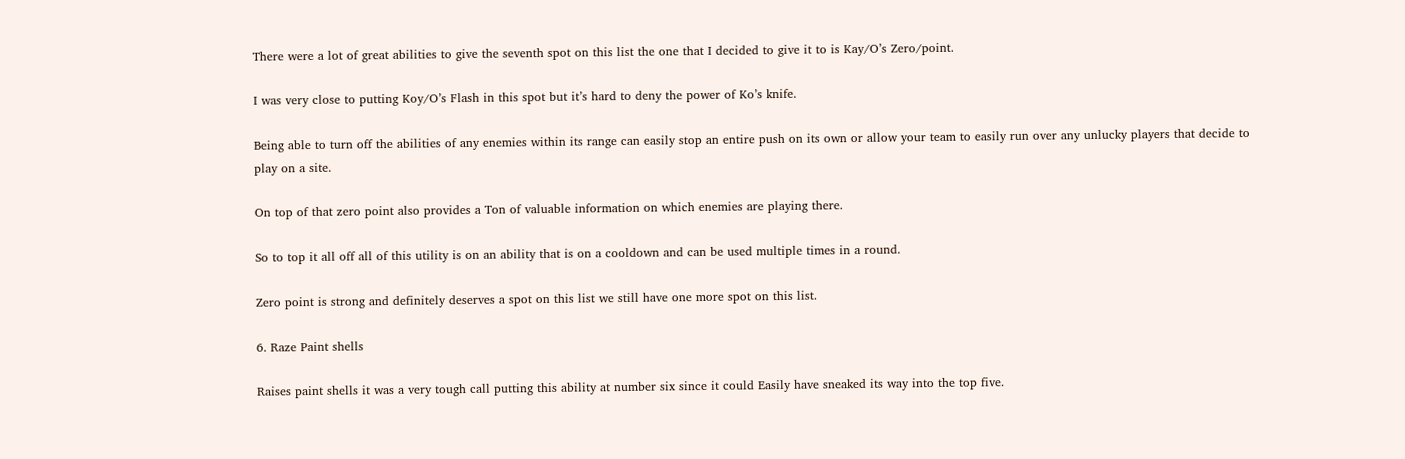There were a lot of great abilities to give the seventh spot on this list the one that I decided to give it to is Kay/O’s Zero/point.

I was very close to putting Koy/O’s Flash in this spot but it’s hard to deny the power of Ko’s knife.

Being able to turn off the abilities of any enemies within its range can easily stop an entire push on its own or allow your team to easily run over any unlucky players that decide to play on a site.

On top of that zero point also provides a Ton of valuable information on which enemies are playing there.

So to top it all off all of this utility is on an ability that is on a cooldown and can be used multiple times in a round.

Zero point is strong and definitely deserves a spot on this list we still have one more spot on this list.

6. Raze Paint shells

Raises paint shells it was a very tough call putting this ability at number six since it could Easily have sneaked its way into the top five.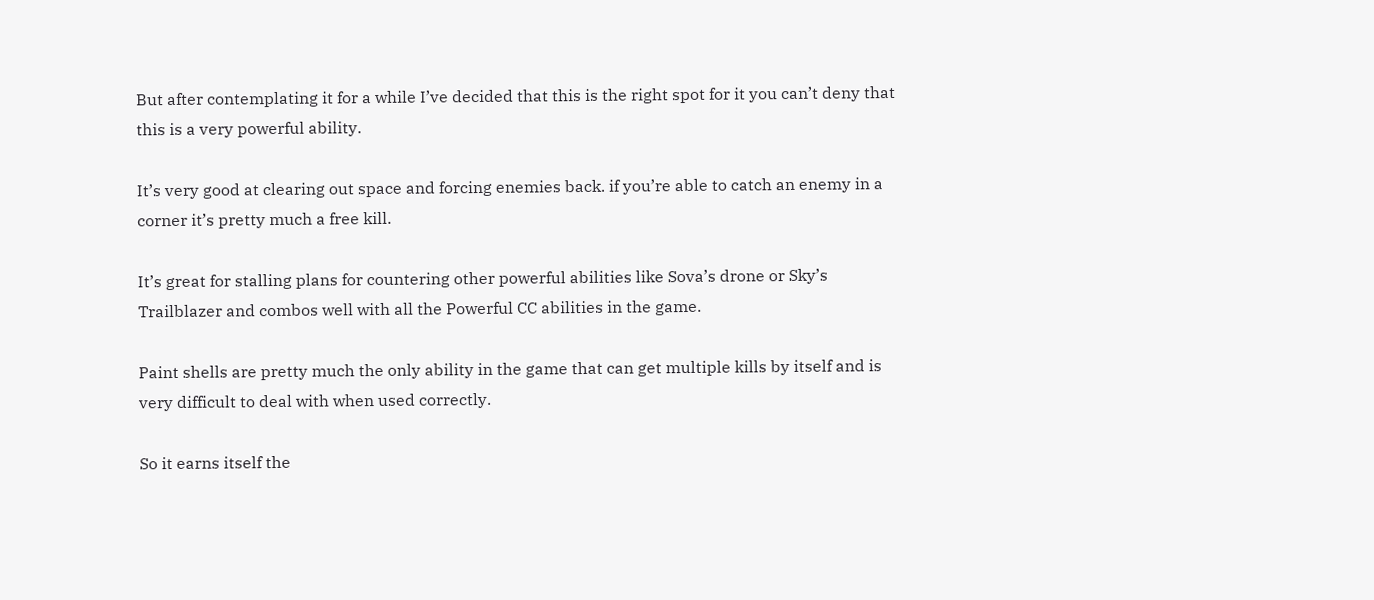But after contemplating it for a while I’ve decided that this is the right spot for it you can’t deny that this is a very powerful ability.

It’s very good at clearing out space and forcing enemies back. if you’re able to catch an enemy in a corner it’s pretty much a free kill.

It’s great for stalling plans for countering other powerful abilities like Sova’s drone or Sky’s Trailblazer and combos well with all the Powerful CC abilities in the game.

Paint shells are pretty much the only ability in the game that can get multiple kills by itself and is very difficult to deal with when used correctly.

So it earns itself the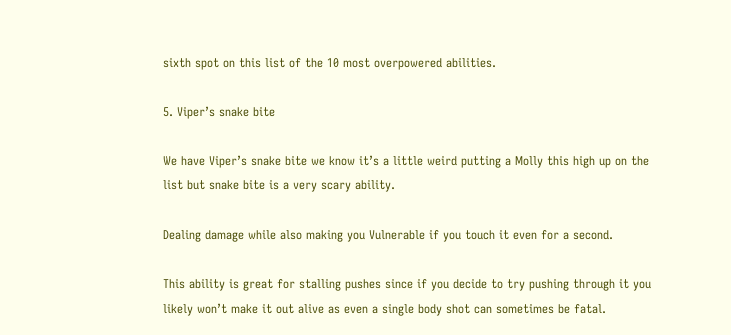sixth spot on this list of the 10 most overpowered abilities.

5. Viper’s snake bite

We have Viper’s snake bite we know it’s a little weird putting a Molly this high up on the list but snake bite is a very scary ability.

Dealing damage while also making you Vulnerable if you touch it even for a second.

This ability is great for stalling pushes since if you decide to try pushing through it you likely won’t make it out alive as even a single body shot can sometimes be fatal.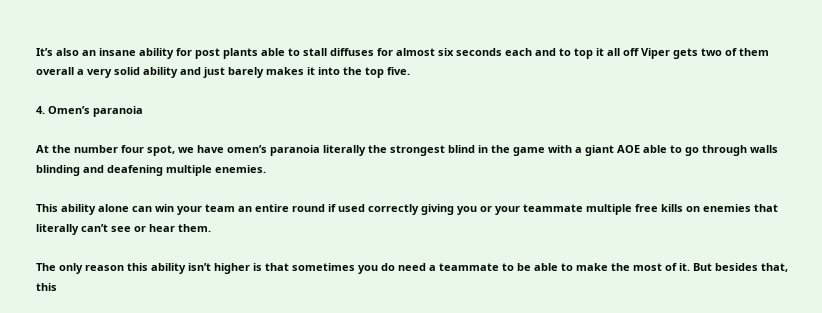It’s also an insane ability for post plants able to stall diffuses for almost six seconds each and to top it all off Viper gets two of them overall a very solid ability and just barely makes it into the top five.

4. Omen’s paranoia

At the number four spot, we have omen’s paranoia literally the strongest blind in the game with a giant AOE able to go through walls blinding and deafening multiple enemies.

This ability alone can win your team an entire round if used correctly giving you or your teammate multiple free kills on enemies that literally can’t see or hear them.

The only reason this ability isn’t higher is that sometimes you do need a teammate to be able to make the most of it. But besides that, this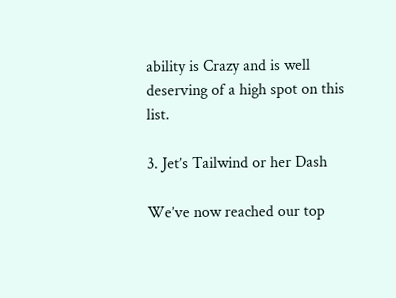ability is Crazy and is well deserving of a high spot on this list.

3. Jet’s Tailwind or her Dash

We’ve now reached our top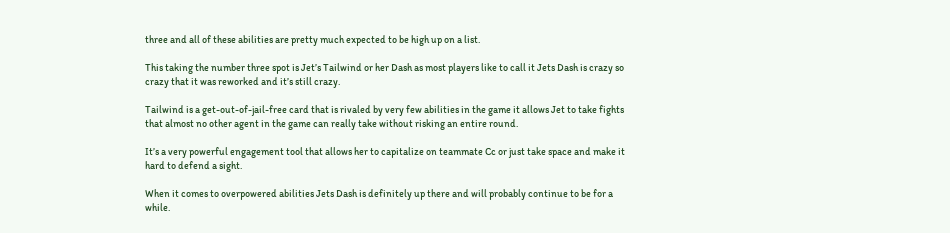three and all of these abilities are pretty much expected to be high up on a list.

This taking the number three spot is Jet’s Tailwind or her Dash as most players like to call it Jets Dash is crazy so crazy that it was reworked and it’s still crazy.

Tailwind is a get-out-of-jail-free card that is rivaled by very few abilities in the game it allows Jet to take fights that almost no other agent in the game can really take without risking an entire round.

It’s a very powerful engagement tool that allows her to capitalize on teammate Cc or just take space and make it hard to defend a sight.

When it comes to overpowered abilities Jets Dash is definitely up there and will probably continue to be for a while.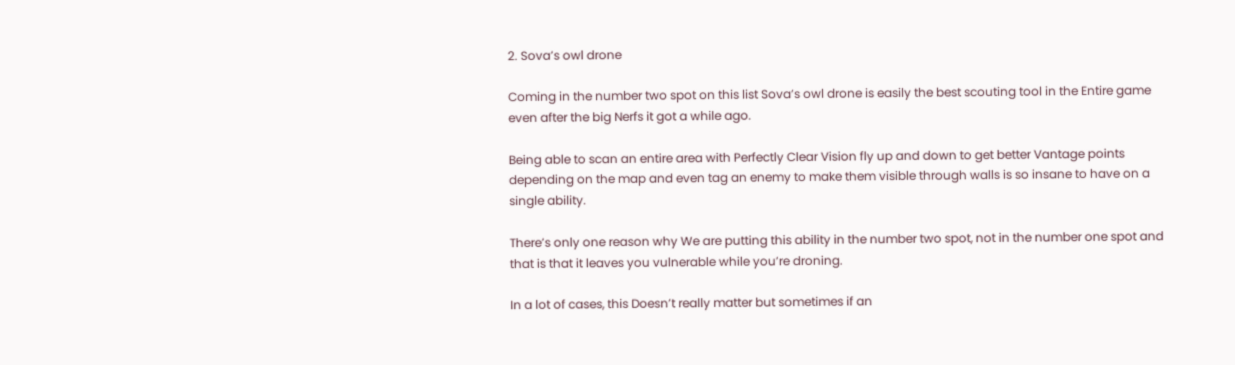2. Sova’s owl drone

Coming in the number two spot on this list Sova’s owl drone is easily the best scouting tool in the Entire game even after the big Nerfs it got a while ago.

Being able to scan an entire area with Perfectly Clear Vision fly up and down to get better Vantage points depending on the map and even tag an enemy to make them visible through walls is so insane to have on a single ability.

There’s only one reason why We are putting this ability in the number two spot, not in the number one spot and that is that it leaves you vulnerable while you’re droning.

In a lot of cases, this Doesn’t really matter but sometimes if an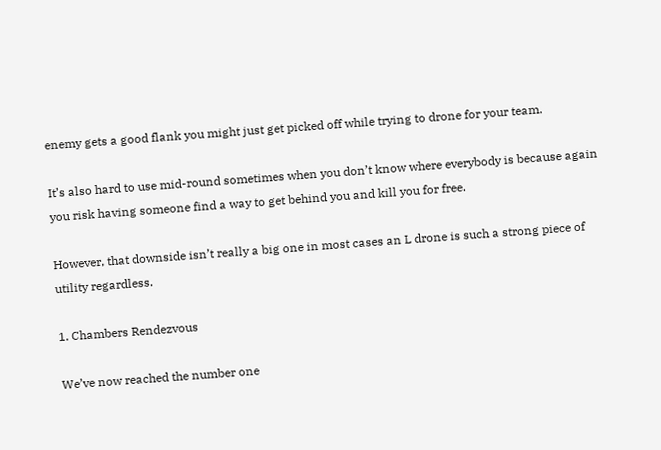enemy gets a good flank you might just get picked off while trying to drone for your team.

It’s also hard to use mid-round sometimes when you don’t know where everybody is because again you risk having someone find a way to get behind you and kill you for free.

However, that downside isn’t really a big one in most cases an L drone is such a strong piece of utility regardless.

1. Chambers Rendezvous

We’ve now reached the number one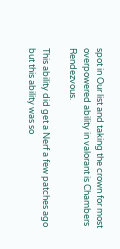spot in Our list and taking the crown for most overpowered ability in valorant is Chambers Rendezvous.

This ability did get a Nerf a few patches ago but this ability was so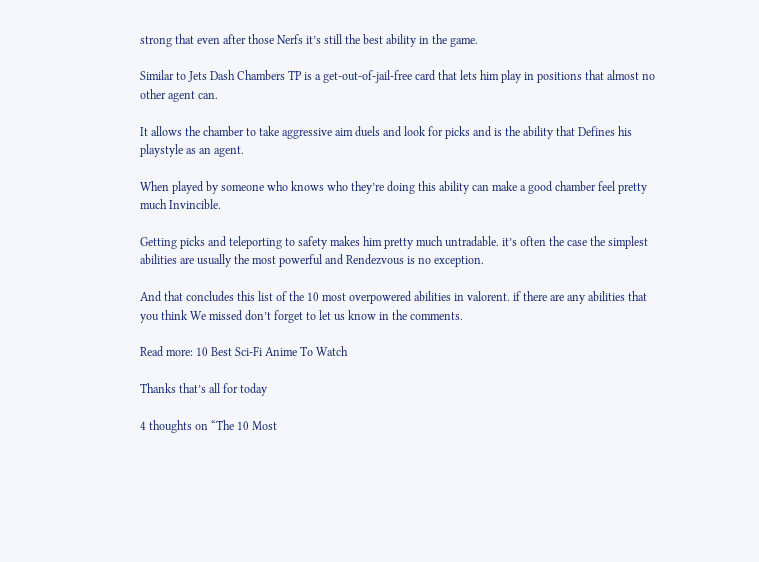strong that even after those Nerfs it’s still the best ability in the game.

Similar to Jets Dash Chambers TP is a get-out-of-jail-free card that lets him play in positions that almost no other agent can.

It allows the chamber to take aggressive aim duels and look for picks and is the ability that Defines his playstyle as an agent.

When played by someone who knows who they’re doing this ability can make a good chamber feel pretty much Invincible.

Getting picks and teleporting to safety makes him pretty much untradable. it’s often the case the simplest abilities are usually the most powerful and Rendezvous is no exception.

And that concludes this list of the 10 most overpowered abilities in valorent. if there are any abilities that you think We missed don’t forget to let us know in the comments.

Read more: 10 Best Sci-Fi Anime To Watch

Thanks that’s all for today

4 thoughts on “The 10 Most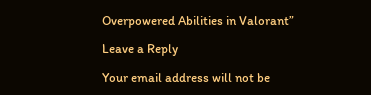Overpowered Abilities in Valorant”

Leave a Reply

Your email address will not be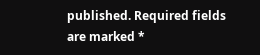published. Required fields are marked *